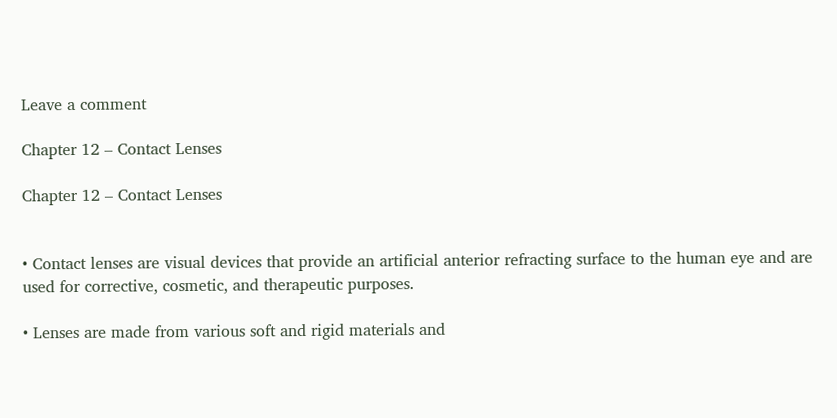Leave a comment

Chapter 12 – Contact Lenses

Chapter 12 – Contact Lenses


• Contact lenses are visual devices that provide an artificial anterior refracting surface to the human eye and are used for corrective, cosmetic, and therapeutic purposes.

• Lenses are made from various soft and rigid materials and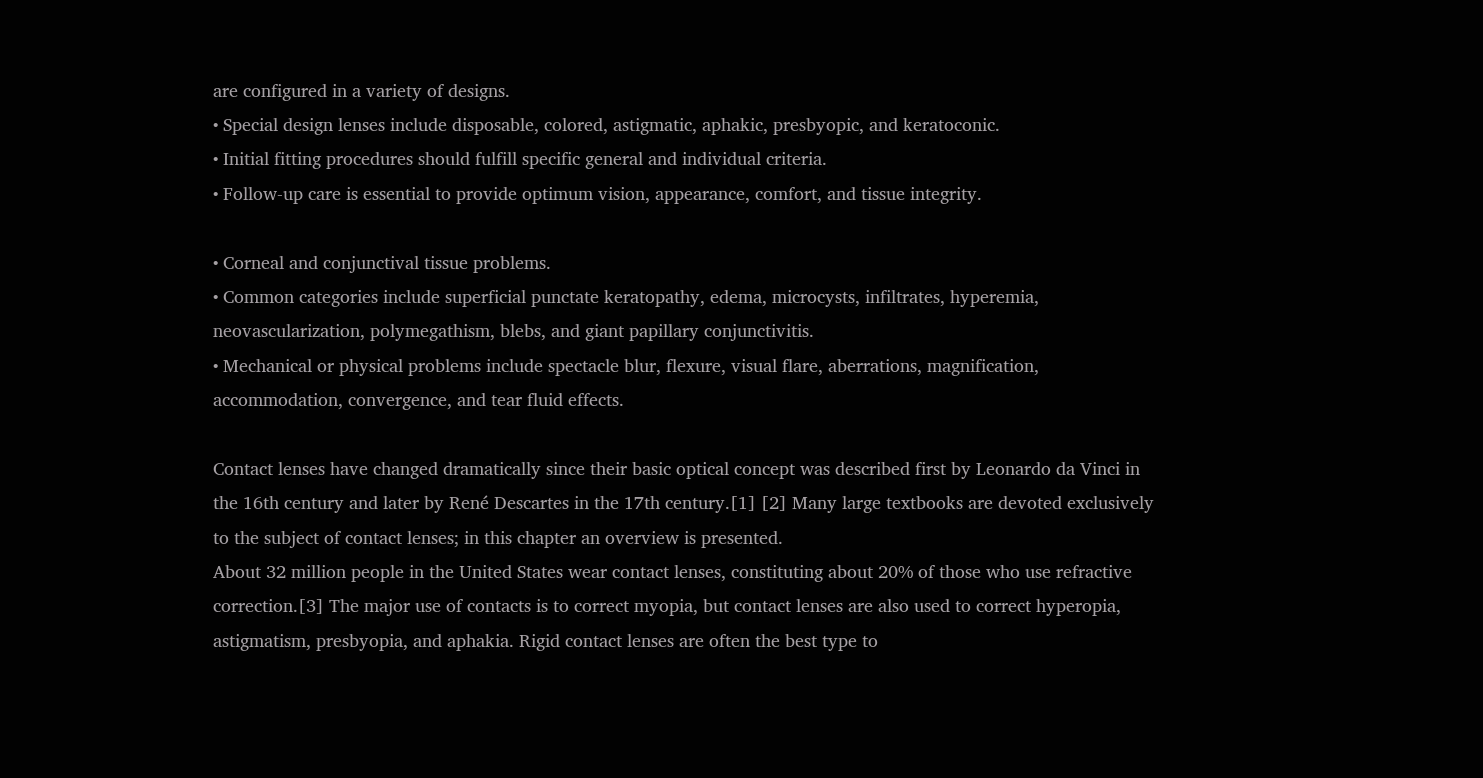are configured in a variety of designs.
• Special design lenses include disposable, colored, astigmatic, aphakic, presbyopic, and keratoconic.
• Initial fitting procedures should fulfill specific general and individual criteria.
• Follow-up care is essential to provide optimum vision, appearance, comfort, and tissue integrity.

• Corneal and conjunctival tissue problems.
• Common categories include superficial punctate keratopathy, edema, microcysts, infiltrates, hyperemia, neovascularization, polymegathism, blebs, and giant papillary conjunctivitis.
• Mechanical or physical problems include spectacle blur, flexure, visual flare, aberrations, magnification, accommodation, convergence, and tear fluid effects.

Contact lenses have changed dramatically since their basic optical concept was described first by Leonardo da Vinci in the 16th century and later by René Descartes in the 17th century.[1] [2] Many large textbooks are devoted exclusively to the subject of contact lenses; in this chapter an overview is presented.
About 32 million people in the United States wear contact lenses, constituting about 20% of those who use refractive correction.[3] The major use of contacts is to correct myopia, but contact lenses are also used to correct hyperopia, astigmatism, presbyopia, and aphakia. Rigid contact lenses are often the best type to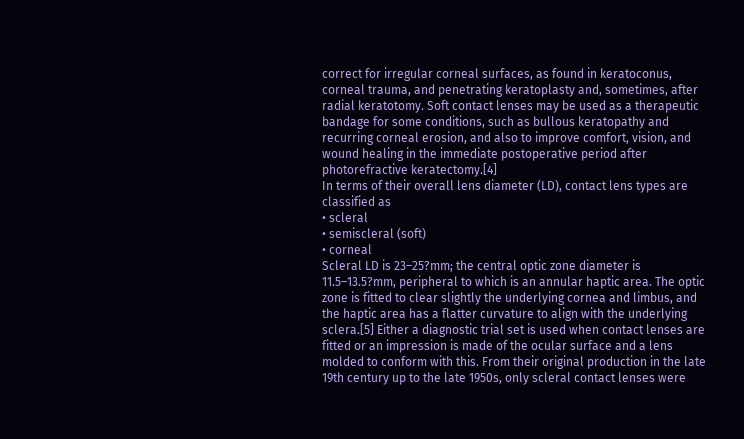correct for irregular corneal surfaces, as found in keratoconus, corneal trauma, and penetrating keratoplasty and, sometimes, after radial keratotomy. Soft contact lenses may be used as a therapeutic bandage for some conditions, such as bullous keratopathy and recurring corneal erosion, and also to improve comfort, vision, and wound healing in the immediate postoperative period after photorefractive keratectomy.[4]
In terms of their overall lens diameter (LD), contact lens types are classified as
• scleral
• semiscleral (soft)
• corneal
Scleral LD is 23–25?mm; the central optic zone diameter is 11.5–13.5?mm, peripheral to which is an annular haptic area. The optic zone is fitted to clear slightly the underlying cornea and limbus, and the haptic area has a flatter curvature to align with the underlying sclera.[5] Either a diagnostic trial set is used when contact lenses are fitted or an impression is made of the ocular surface and a lens molded to conform with this. From their original production in the late 19th century up to the late 1950s, only scleral contact lenses were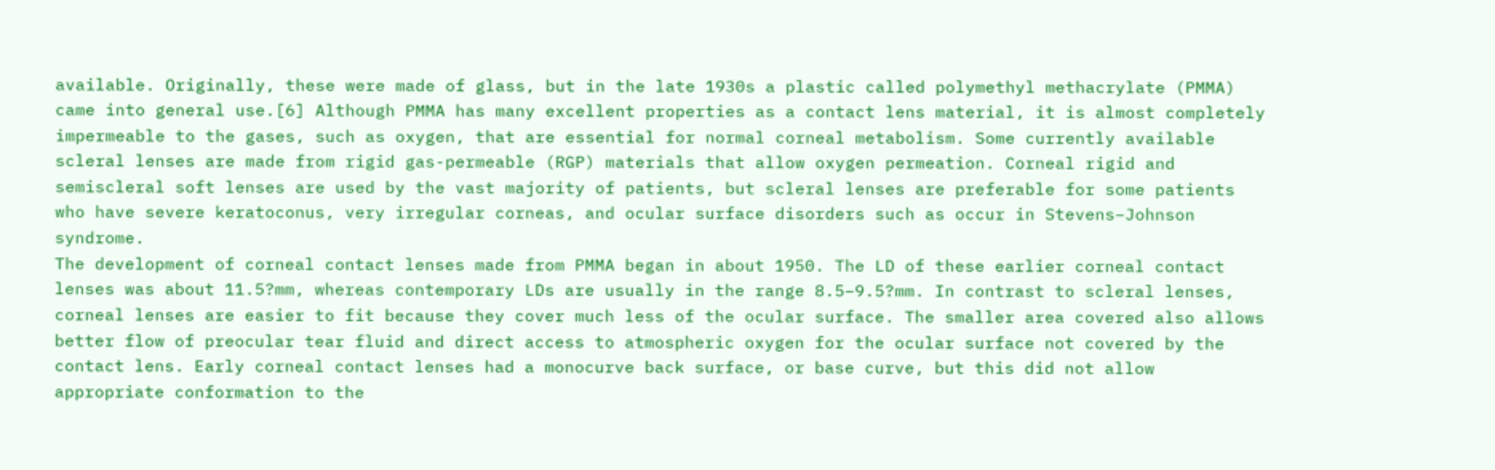available. Originally, these were made of glass, but in the late 1930s a plastic called polymethyl methacrylate (PMMA) came into general use.[6] Although PMMA has many excellent properties as a contact lens material, it is almost completely impermeable to the gases, such as oxygen, that are essential for normal corneal metabolism. Some currently available scleral lenses are made from rigid gas-permeable (RGP) materials that allow oxygen permeation. Corneal rigid and semiscleral soft lenses are used by the vast majority of patients, but scleral lenses are preferable for some patients who have severe keratoconus, very irregular corneas, and ocular surface disorders such as occur in Stevens–Johnson syndrome.
The development of corneal contact lenses made from PMMA began in about 1950. The LD of these earlier corneal contact lenses was about 11.5?mm, whereas contemporary LDs are usually in the range 8.5–9.5?mm. In contrast to scleral lenses, corneal lenses are easier to fit because they cover much less of the ocular surface. The smaller area covered also allows better flow of preocular tear fluid and direct access to atmospheric oxygen for the ocular surface not covered by the contact lens. Early corneal contact lenses had a monocurve back surface, or base curve, but this did not allow appropriate conformation to the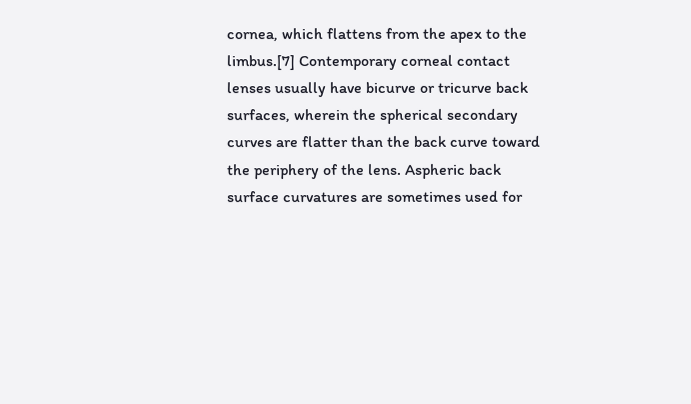cornea, which flattens from the apex to the limbus.[7] Contemporary corneal contact lenses usually have bicurve or tricurve back surfaces, wherein the spherical secondary curves are flatter than the back curve toward the periphery of the lens. Aspheric back surface curvatures are sometimes used for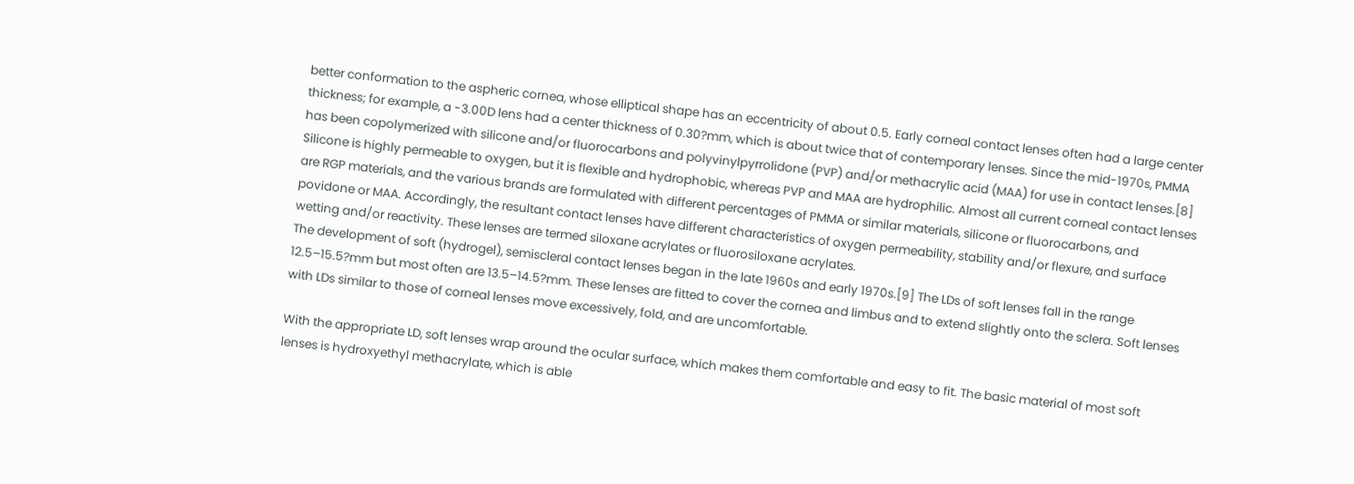better conformation to the aspheric cornea, whose elliptical shape has an eccentricity of about 0.5. Early corneal contact lenses often had a large center thickness; for example, a -3.00D lens had a center thickness of 0.30?mm, which is about twice that of contemporary lenses. Since the mid-1970s, PMMA has been copolymerized with silicone and/or fluorocarbons and polyvinylpyrrolidone (PVP) and/or methacrylic acid (MAA) for use in contact lenses.[8] Silicone is highly permeable to oxygen, but it is flexible and hydrophobic, whereas PVP and MAA are hydrophilic. Almost all current corneal contact lenses are RGP materials, and the various brands are formulated with different percentages of PMMA or similar materials, silicone or fluorocarbons, and povidone or MAA. Accordingly, the resultant contact lenses have different characteristics of oxygen permeability, stability and/or flexure, and surface wetting and/or reactivity. These lenses are termed siloxane acrylates or fluorosiloxane acrylates.
The development of soft (hydrogel), semiscleral contact lenses began in the late 1960s and early 1970s.[9] The LDs of soft lenses fall in the range 12.5–15.5?mm but most often are 13.5–14.5?mm. These lenses are fitted to cover the cornea and limbus and to extend slightly onto the sclera. Soft lenses with LDs similar to those of corneal lenses move excessively, fold, and are uncomfortable.

With the appropriate LD, soft lenses wrap around the ocular surface, which makes them comfortable and easy to fit. The basic material of most soft lenses is hydroxyethyl methacrylate, which is able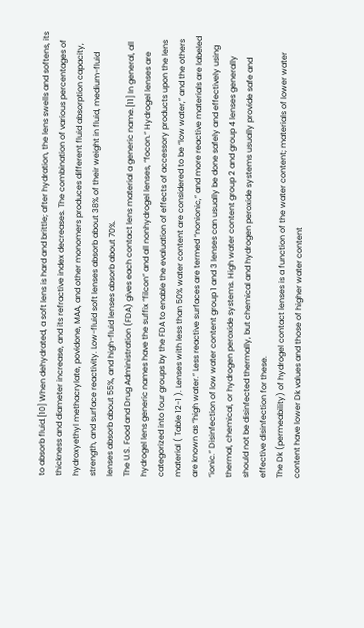to absorb fluid.[10] When dehydrated, a soft lens is hard and brittle; after hydration, the lens swells and softens, its thickness and diameter increase, and its refractive index decreases. The combination of various percentages of hydroxyethyl methacrylate, povidone, MAA, and other monomers produces different fluid absorption capacity, strength, and surface reactivity. Low-fluid soft lenses absorb about 38% of their weight in fluid, medium-fluid lenses absorb about 55%, and high-fluid lenses absorb about 70%.
The U.S. Food and Drug Administration (FDA) gives each contact lens material a generic name.[11] In general, all hydrogel lens generic names have the suffix “filcon” and all nonhydrogel lenses, “focon.” Hydrogel lenses are categorized into four groups by the FDA to enable the evaluation of effects of accessory products upon the lens material ( Table 12-1 ). Lenses with less than 50% water content are considered to be “low water,” and the others are known as “high water.” Less reactive surfaces are termed “nonionic,” and more reactive materials are labeled “ionic.” Disinfection of low water content group 1 and 3 lenses can usually be done safely and effectively using thermal, chemical, or hydrogen peroxide systems. High water content group 2 and group 4 lenses generally should not be disinfected thermally, but chemical and hydrogen peroxide systems usually provide safe and effective disinfection for these.
The Dk (permeability) of hydrogel contact lenses is a function of the water content; materials of lower water content have lower Dk values and those of higher water content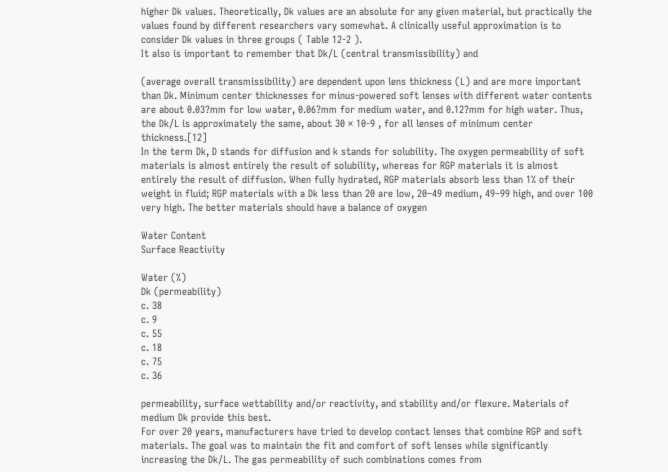higher Dk values. Theoretically, Dk values are an absolute for any given material, but practically the values found by different researchers vary somewhat. A clinically useful approximation is to consider Dk values in three groups ( Table 12-2 ).
It also is important to remember that Dk/L (central transmissibility) and

(average overall transmissibility) are dependent upon lens thickness (L) and are more important than Dk. Minimum center thicknesses for minus-powered soft lenses with different water contents are about 0.03?mm for low water, 0.06?mm for medium water, and 0.12?mm for high water. Thus, the Dk/L is approximately the same, about 30 × 10-9 , for all lenses of minimum center thickness.[12]
In the term Dk, D stands for diffusion and k stands for solubility. The oxygen permeability of soft materials is almost entirely the result of solubility, whereas for RGP materials it is almost entirely the result of diffusion. When fully hydrated, RGP materials absorb less than 1% of their weight in fluid; RGP materials with a Dk less than 20 are low, 20–49 medium, 49–99 high, and over 100 very high. The better materials should have a balance of oxygen

Water Content
Surface Reactivity

Water (%)
Dk (permeability)
c. 38
c. 9
c. 55
c. 18
c. 75
c. 36

permeability, surface wettability and/or reactivity, and stability and/or flexure. Materials of medium Dk provide this best.
For over 20 years, manufacturers have tried to develop contact lenses that combine RGP and soft materials. The goal was to maintain the fit and comfort of soft lenses while significantly increasing the Dk/L. The gas permeability of such combinations comes from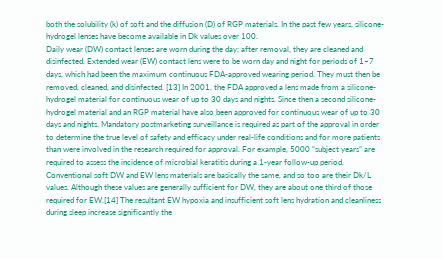both the solubility (k) of soft and the diffusion (D) of RGP materials. In the past few years, silicone-hydrogel lenses have become available in Dk values over 100.
Daily wear (DW) contact lenses are worn during the day; after removal, they are cleaned and disinfected. Extended wear (EW) contact lens were to be worn day and night for periods of 1–7 days, which had been the maximum continuous FDA-approved wearing period. They must then be removed, cleaned, and disinfected. [13] In 2001, the FDA approved a lens made from a silicone-hydrogel material for continuous wear of up to 30 days and nights. Since then a second silicone-hydrogel material and an RGP material have also been approved for continuous wear of up to 30 days and nights. Mandatory postmarketing surveillance is required as part of the approval in order to determine the true level of safety and efficacy under real-life conditions and for more patients than were involved in the research required for approval. For example, 5000 “subject years” are required to assess the incidence of microbial keratitis during a 1-year follow-up period. Conventional soft DW and EW lens materials are basically the same, and so too are their Dk/L values. Although these values are generally sufficient for DW, they are about one third of those required for EW.[14] The resultant EW hypoxia and insufficient soft lens hydration and cleanliness during sleep increase significantly the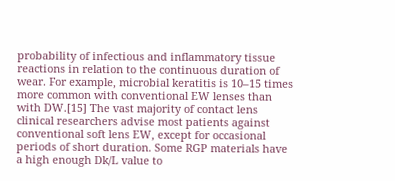probability of infectious and inflammatory tissue reactions in relation to the continuous duration of wear. For example, microbial keratitis is 10–15 times more common with conventional EW lenses than with DW.[15] The vast majority of contact lens clinical researchers advise most patients against conventional soft lens EW, except for occasional periods of short duration. Some RGP materials have a high enough Dk/L value to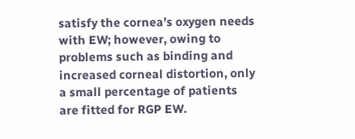satisfy the cornea’s oxygen needs with EW; however, owing to problems such as binding and increased corneal distortion, only a small percentage of patients are fitted for RGP EW.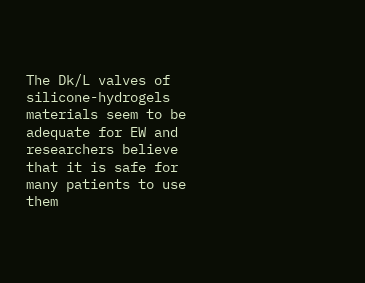The Dk/L valves of silicone-hydrogels materials seem to be adequate for EW and researchers believe that it is safe for many patients to use them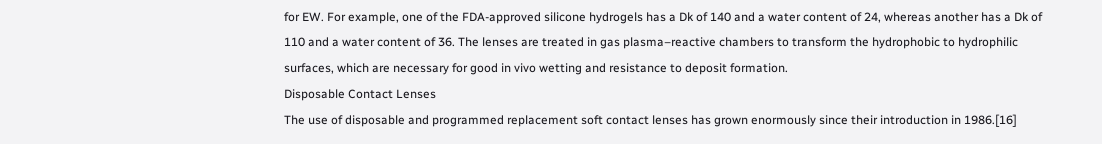for EW. For example, one of the FDA-approved silicone hydrogels has a Dk of 140 and a water content of 24, whereas another has a Dk of 110 and a water content of 36. The lenses are treated in gas plasma–reactive chambers to transform the hydrophobic to hydrophilic surfaces, which are necessary for good in vivo wetting and resistance to deposit formation.
Disposable Contact Lenses
The use of disposable and programmed replacement soft contact lenses has grown enormously since their introduction in 1986.[16]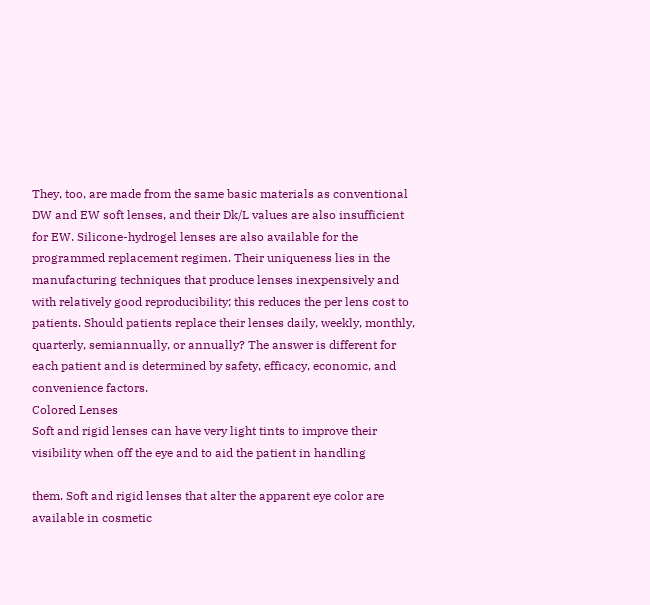They, too, are made from the same basic materials as conventional DW and EW soft lenses, and their Dk/L values are also insufficient for EW. Silicone-hydrogel lenses are also available for the programmed replacement regimen. Their uniqueness lies in the manufacturing techniques that produce lenses inexpensively and with relatively good reproducibility; this reduces the per lens cost to patients. Should patients replace their lenses daily, weekly, monthly, quarterly, semiannually, or annually? The answer is different for each patient and is determined by safety, efficacy, economic, and convenience factors.
Colored Lenses
Soft and rigid lenses can have very light tints to improve their visibility when off the eye and to aid the patient in handling

them. Soft and rigid lenses that alter the apparent eye color are available in cosmetic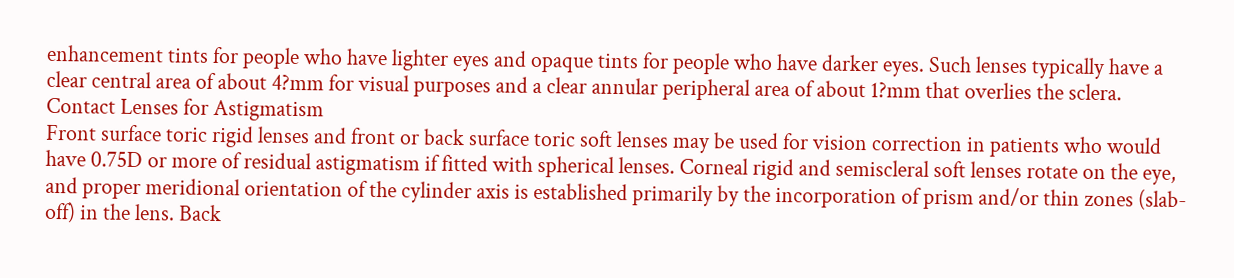enhancement tints for people who have lighter eyes and opaque tints for people who have darker eyes. Such lenses typically have a clear central area of about 4?mm for visual purposes and a clear annular peripheral area of about 1?mm that overlies the sclera.
Contact Lenses for Astigmatism
Front surface toric rigid lenses and front or back surface toric soft lenses may be used for vision correction in patients who would have 0.75D or more of residual astigmatism if fitted with spherical lenses. Corneal rigid and semiscleral soft lenses rotate on the eye, and proper meridional orientation of the cylinder axis is established primarily by the incorporation of prism and/or thin zones (slab-off) in the lens. Back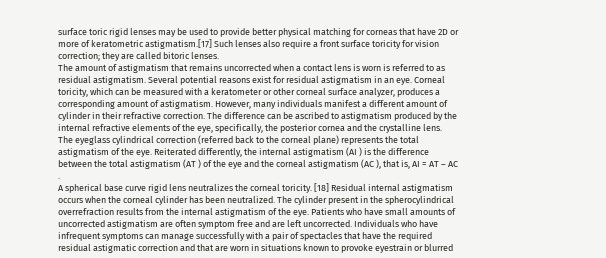surface toric rigid lenses may be used to provide better physical matching for corneas that have 2D or more of keratometric astigmatism.[17] Such lenses also require a front surface toricity for vision correction; they are called bitoric lenses.
The amount of astigmatism that remains uncorrected when a contact lens is worn is referred to as residual astigmatism. Several potential reasons exist for residual astigmatism in an eye. Corneal toricity, which can be measured with a keratometer or other corneal surface analyzer, produces a corresponding amount of astigmatism. However, many individuals manifest a different amount of cylinder in their refractive correction. The difference can be ascribed to astigmatism produced by the internal refractive elements of the eye, specifically, the posterior cornea and the crystalline lens. The eyeglass cylindrical correction (referred back to the corneal plane) represents the total astigmatism of the eye. Reiterated differently, the internal astigmatism (AI ) is the difference between the total astigmatism (AT ) of the eye and the corneal astigmatism (AC ), that is, AI = AT – AC .
A spherical base curve rigid lens neutralizes the corneal toricity. [18] Residual internal astigmatism occurs when the corneal cylinder has been neutralized. The cylinder present in the spherocylindrical overrefraction results from the internal astigmatism of the eye. Patients who have small amounts of uncorrected astigmatism are often symptom free and are left uncorrected. Individuals who have infrequent symptoms can manage successfully with a pair of spectacles that have the required residual astigmatic correction and that are worn in situations known to provoke eyestrain or blurred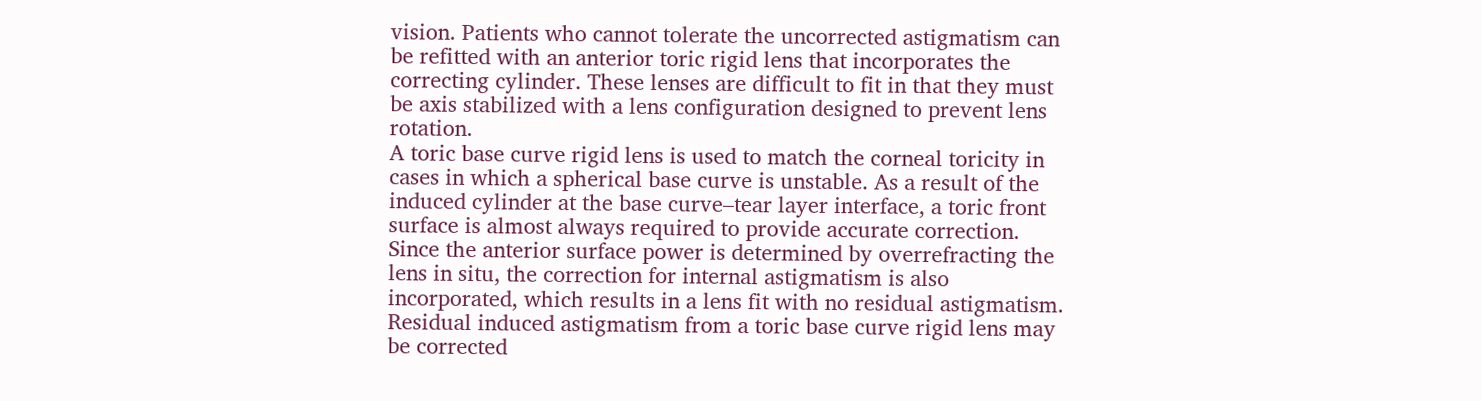vision. Patients who cannot tolerate the uncorrected astigmatism can be refitted with an anterior toric rigid lens that incorporates the correcting cylinder. These lenses are difficult to fit in that they must be axis stabilized with a lens configuration designed to prevent lens rotation.
A toric base curve rigid lens is used to match the corneal toricity in cases in which a spherical base curve is unstable. As a result of the induced cylinder at the base curve–tear layer interface, a toric front surface is almost always required to provide accurate correction. Since the anterior surface power is determined by overrefracting the lens in situ, the correction for internal astigmatism is also incorporated, which results in a lens fit with no residual astigmatism.
Residual induced astigmatism from a toric base curve rigid lens may be corrected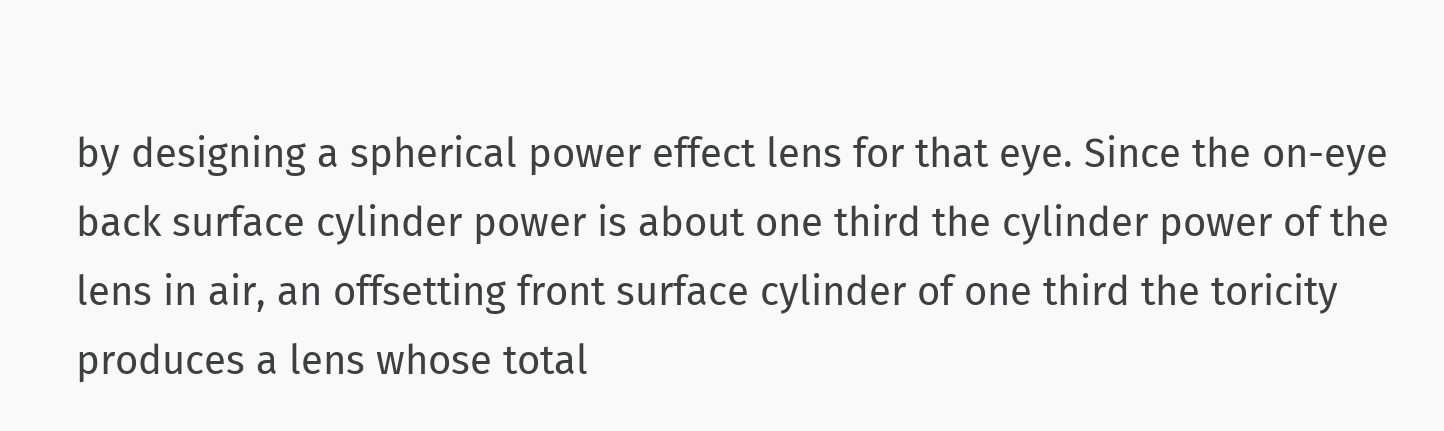by designing a spherical power effect lens for that eye. Since the on-eye back surface cylinder power is about one third the cylinder power of the lens in air, an offsetting front surface cylinder of one third the toricity produces a lens whose total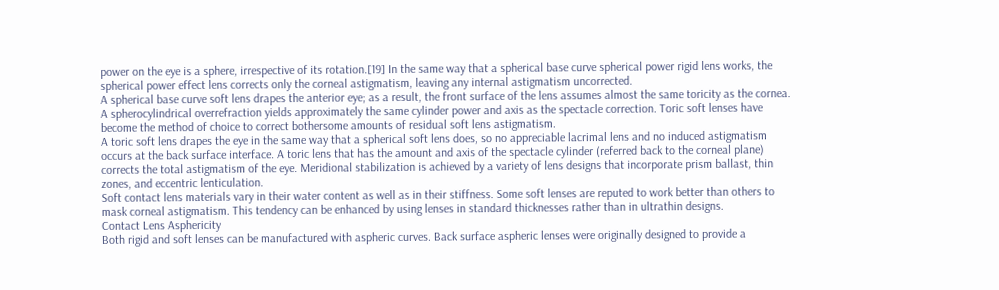power on the eye is a sphere, irrespective of its rotation.[19] In the same way that a spherical base curve spherical power rigid lens works, the spherical power effect lens corrects only the corneal astigmatism, leaving any internal astigmatism uncorrected.
A spherical base curve soft lens drapes the anterior eye; as a result, the front surface of the lens assumes almost the same toricity as the cornea. A spherocylindrical overrefraction yields approximately the same cylinder power and axis as the spectacle correction. Toric soft lenses have become the method of choice to correct bothersome amounts of residual soft lens astigmatism.
A toric soft lens drapes the eye in the same way that a spherical soft lens does, so no appreciable lacrimal lens and no induced astigmatism occurs at the back surface interface. A toric lens that has the amount and axis of the spectacle cylinder (referred back to the corneal plane) corrects the total astigmatism of the eye. Meridional stabilization is achieved by a variety of lens designs that incorporate prism ballast, thin zones, and eccentric lenticulation.
Soft contact lens materials vary in their water content as well as in their stiffness. Some soft lenses are reputed to work better than others to mask corneal astigmatism. This tendency can be enhanced by using lenses in standard thicknesses rather than in ultrathin designs.
Contact Lens Asphericity
Both rigid and soft lenses can be manufactured with aspheric curves. Back surface aspheric lenses were originally designed to provide a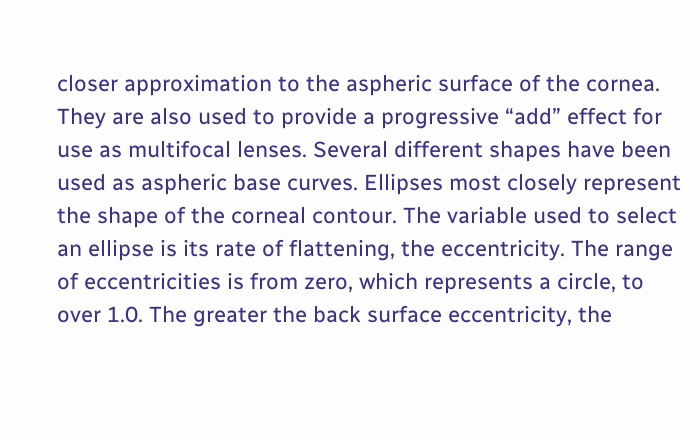closer approximation to the aspheric surface of the cornea. They are also used to provide a progressive “add” effect for use as multifocal lenses. Several different shapes have been used as aspheric base curves. Ellipses most closely represent the shape of the corneal contour. The variable used to select an ellipse is its rate of flattening, the eccentricity. The range of eccentricities is from zero, which represents a circle, to over 1.0. The greater the back surface eccentricity, the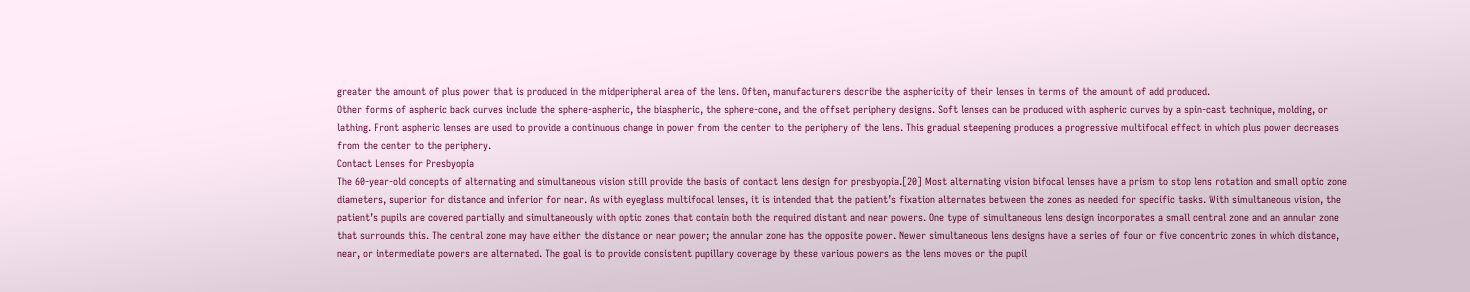greater the amount of plus power that is produced in the midperipheral area of the lens. Often, manufacturers describe the asphericity of their lenses in terms of the amount of add produced.
Other forms of aspheric back curves include the sphere-aspheric, the biaspheric, the sphere-cone, and the offset periphery designs. Soft lenses can be produced with aspheric curves by a spin-cast technique, molding, or lathing. Front aspheric lenses are used to provide a continuous change in power from the center to the periphery of the lens. This gradual steepening produces a progressive multifocal effect in which plus power decreases from the center to the periphery.
Contact Lenses for Presbyopia
The 60-year-old concepts of alternating and simultaneous vision still provide the basis of contact lens design for presbyopia.[20] Most alternating vision bifocal lenses have a prism to stop lens rotation and small optic zone diameters, superior for distance and inferior for near. As with eyeglass multifocal lenses, it is intended that the patient’s fixation alternates between the zones as needed for specific tasks. With simultaneous vision, the patient’s pupils are covered partially and simultaneously with optic zones that contain both the required distant and near powers. One type of simultaneous lens design incorporates a small central zone and an annular zone that surrounds this. The central zone may have either the distance or near power; the annular zone has the opposite power. Newer simultaneous lens designs have a series of four or five concentric zones in which distance, near, or intermediate powers are alternated. The goal is to provide consistent pupillary coverage by these various powers as the lens moves or the pupil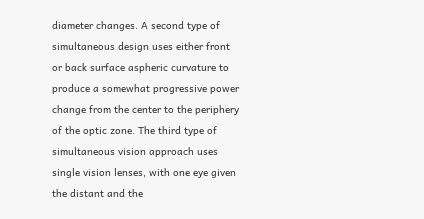diameter changes. A second type of simultaneous design uses either front or back surface aspheric curvature to produce a somewhat progressive power change from the center to the periphery of the optic zone. The third type of simultaneous vision approach uses single vision lenses, with one eye given the distant and the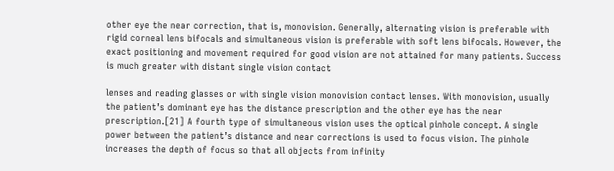other eye the near correction, that is, monovision. Generally, alternating vision is preferable with rigid corneal lens bifocals and simultaneous vision is preferable with soft lens bifocals. However, the exact positioning and movement required for good vision are not attained for many patients. Success is much greater with distant single vision contact

lenses and reading glasses or with single vision monovision contact lenses. With monovision, usually the patient’s dominant eye has the distance prescription and the other eye has the near prescription.[21] A fourth type of simultaneous vision uses the optical pinhole concept. A single power between the patient’s distance and near corrections is used to focus vision. The pinhole increases the depth of focus so that all objects from infinity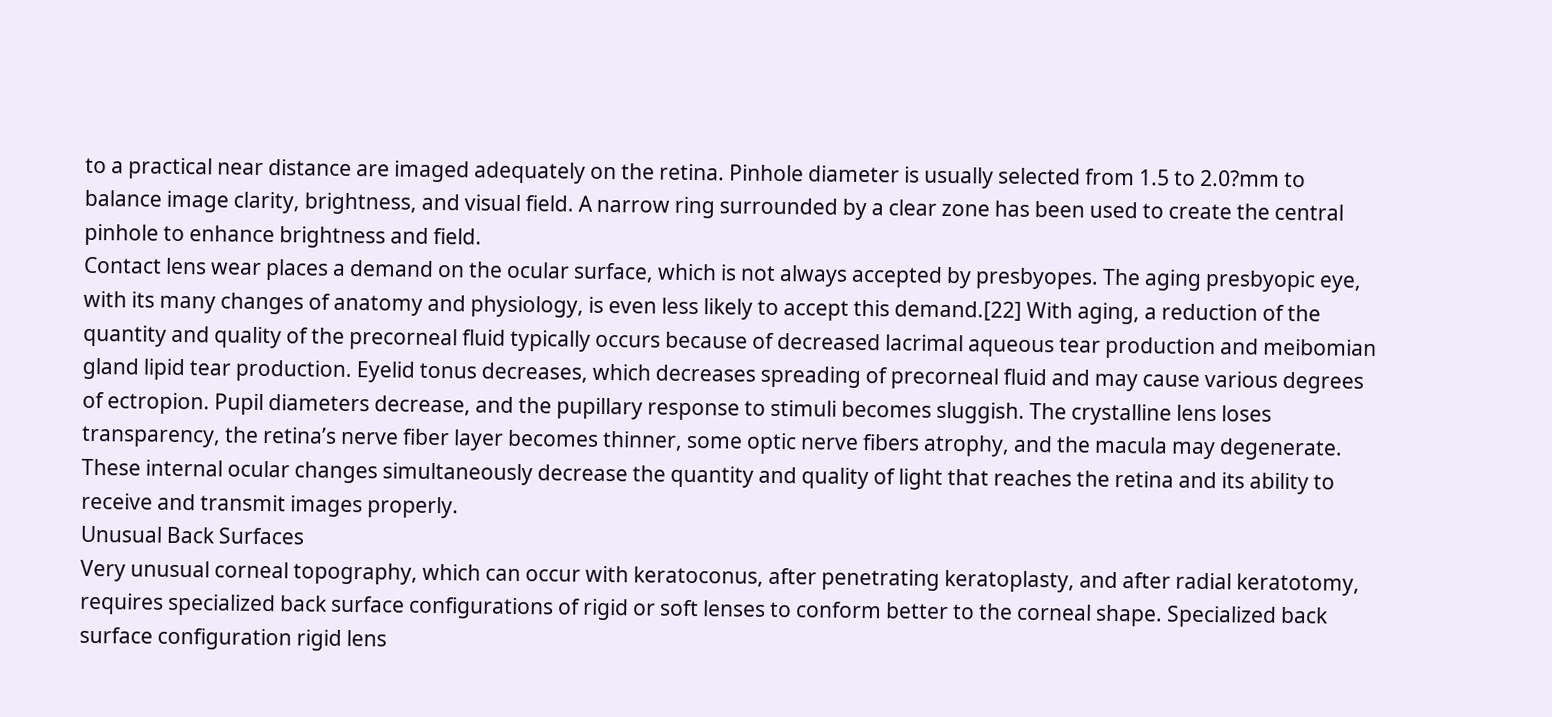to a practical near distance are imaged adequately on the retina. Pinhole diameter is usually selected from 1.5 to 2.0?mm to balance image clarity, brightness, and visual field. A narrow ring surrounded by a clear zone has been used to create the central pinhole to enhance brightness and field.
Contact lens wear places a demand on the ocular surface, which is not always accepted by presbyopes. The aging presbyopic eye, with its many changes of anatomy and physiology, is even less likely to accept this demand.[22] With aging, a reduction of the quantity and quality of the precorneal fluid typically occurs because of decreased lacrimal aqueous tear production and meibomian gland lipid tear production. Eyelid tonus decreases, which decreases spreading of precorneal fluid and may cause various degrees of ectropion. Pupil diameters decrease, and the pupillary response to stimuli becomes sluggish. The crystalline lens loses transparency, the retina’s nerve fiber layer becomes thinner, some optic nerve fibers atrophy, and the macula may degenerate. These internal ocular changes simultaneously decrease the quantity and quality of light that reaches the retina and its ability to receive and transmit images properly.
Unusual Back Surfaces
Very unusual corneal topography, which can occur with keratoconus, after penetrating keratoplasty, and after radial keratotomy, requires specialized back surface configurations of rigid or soft lenses to conform better to the corneal shape. Specialized back surface configuration rigid lens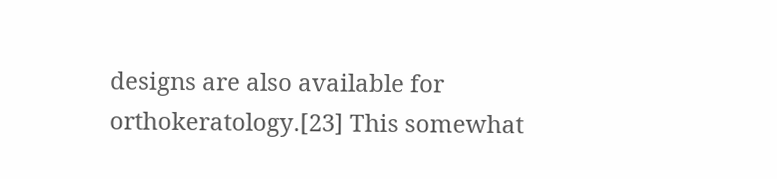designs are also available for orthokeratology.[23] This somewhat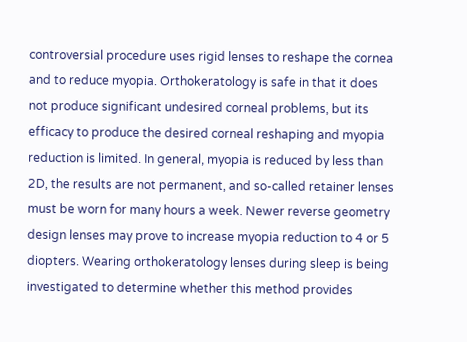controversial procedure uses rigid lenses to reshape the cornea and to reduce myopia. Orthokeratology is safe in that it does not produce significant undesired corneal problems, but its efficacy to produce the desired corneal reshaping and myopia reduction is limited. In general, myopia is reduced by less than 2D, the results are not permanent, and so-called retainer lenses must be worn for many hours a week. Newer reverse geometry design lenses may prove to increase myopia reduction to 4 or 5 diopters. Wearing orthokeratology lenses during sleep is being investigated to determine whether this method provides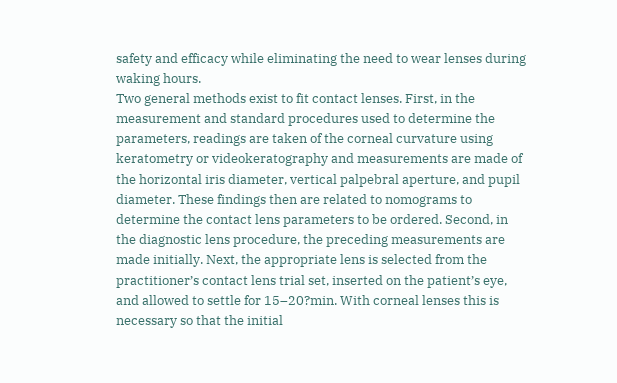safety and efficacy while eliminating the need to wear lenses during waking hours.
Two general methods exist to fit contact lenses. First, in the measurement and standard procedures used to determine the parameters, readings are taken of the corneal curvature using keratometry or videokeratography and measurements are made of the horizontal iris diameter, vertical palpebral aperture, and pupil diameter. These findings then are related to nomograms to determine the contact lens parameters to be ordered. Second, in the diagnostic lens procedure, the preceding measurements are made initially. Next, the appropriate lens is selected from the practitioner’s contact lens trial set, inserted on the patient’s eye, and allowed to settle for 15–20?min. With corneal lenses this is necessary so that the initial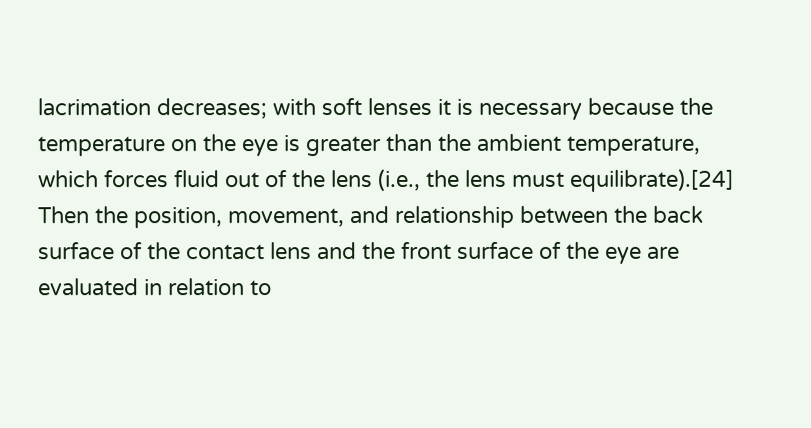lacrimation decreases; with soft lenses it is necessary because the temperature on the eye is greater than the ambient temperature, which forces fluid out of the lens (i.e., the lens must equilibrate).[24] Then the position, movement, and relationship between the back surface of the contact lens and the front surface of the eye are evaluated in relation to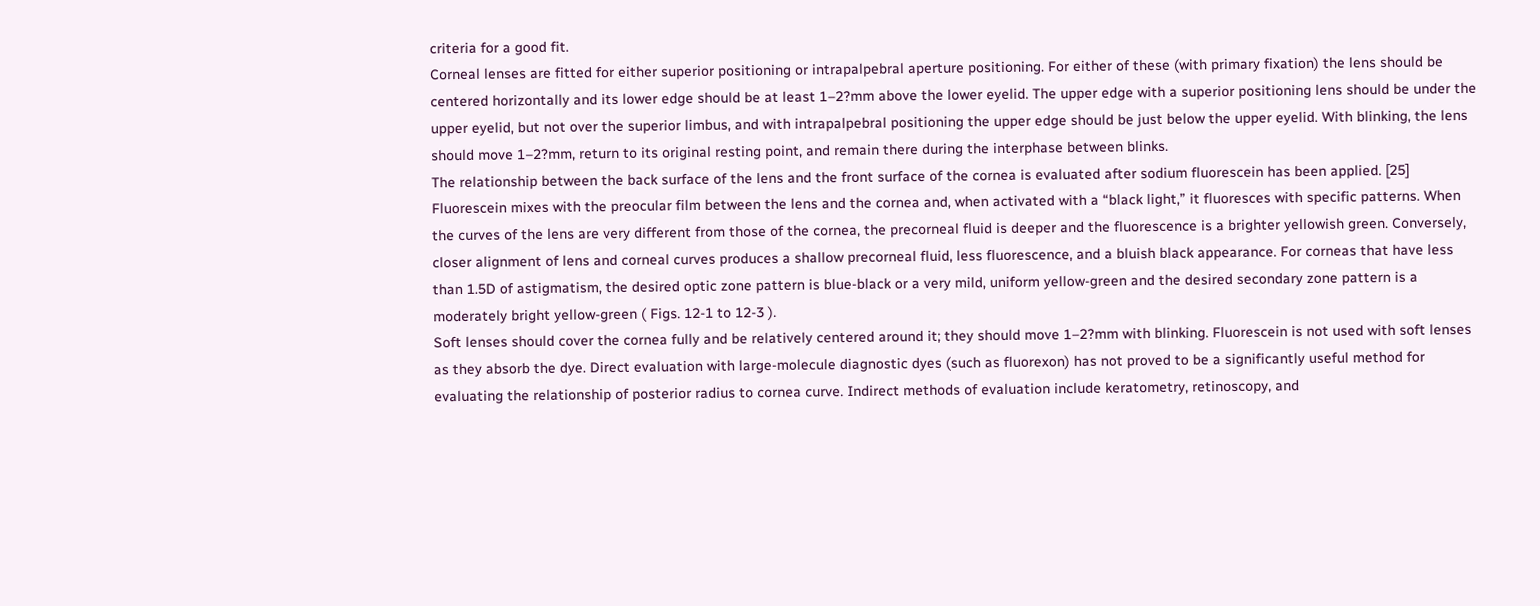criteria for a good fit.
Corneal lenses are fitted for either superior positioning or intrapalpebral aperture positioning. For either of these (with primary fixation) the lens should be centered horizontally and its lower edge should be at least 1–2?mm above the lower eyelid. The upper edge with a superior positioning lens should be under the upper eyelid, but not over the superior limbus, and with intrapalpebral positioning the upper edge should be just below the upper eyelid. With blinking, the lens should move 1–2?mm, return to its original resting point, and remain there during the interphase between blinks.
The relationship between the back surface of the lens and the front surface of the cornea is evaluated after sodium fluorescein has been applied. [25] Fluorescein mixes with the preocular film between the lens and the cornea and, when activated with a “black light,” it fluoresces with specific patterns. When the curves of the lens are very different from those of the cornea, the precorneal fluid is deeper and the fluorescence is a brighter yellowish green. Conversely, closer alignment of lens and corneal curves produces a shallow precorneal fluid, less fluorescence, and a bluish black appearance. For corneas that have less than 1.5D of astigmatism, the desired optic zone pattern is blue-black or a very mild, uniform yellow-green and the desired secondary zone pattern is a moderately bright yellow-green ( Figs. 12-1 to 12-3 ).
Soft lenses should cover the cornea fully and be relatively centered around it; they should move 1–2?mm with blinking. Fluorescein is not used with soft lenses as they absorb the dye. Direct evaluation with large-molecule diagnostic dyes (such as fluorexon) has not proved to be a significantly useful method for evaluating the relationship of posterior radius to cornea curve. Indirect methods of evaluation include keratometry, retinoscopy, and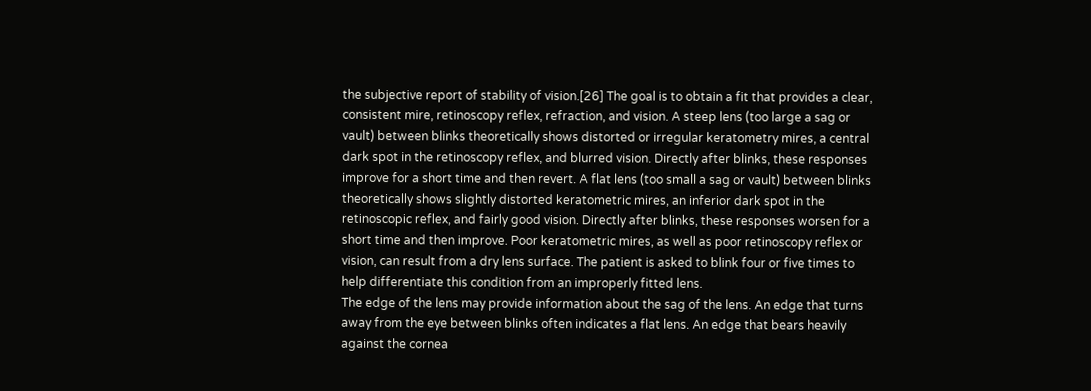the subjective report of stability of vision.[26] The goal is to obtain a fit that provides a clear, consistent mire, retinoscopy reflex, refraction, and vision. A steep lens (too large a sag or vault) between blinks theoretically shows distorted or irregular keratometry mires, a central dark spot in the retinoscopy reflex, and blurred vision. Directly after blinks, these responses improve for a short time and then revert. A flat lens (too small a sag or vault) between blinks theoretically shows slightly distorted keratometric mires, an inferior dark spot in the retinoscopic reflex, and fairly good vision. Directly after blinks, these responses worsen for a short time and then improve. Poor keratometric mires, as well as poor retinoscopy reflex or vision, can result from a dry lens surface. The patient is asked to blink four or five times to help differentiate this condition from an improperly fitted lens.
The edge of the lens may provide information about the sag of the lens. An edge that turns away from the eye between blinks often indicates a flat lens. An edge that bears heavily against the cornea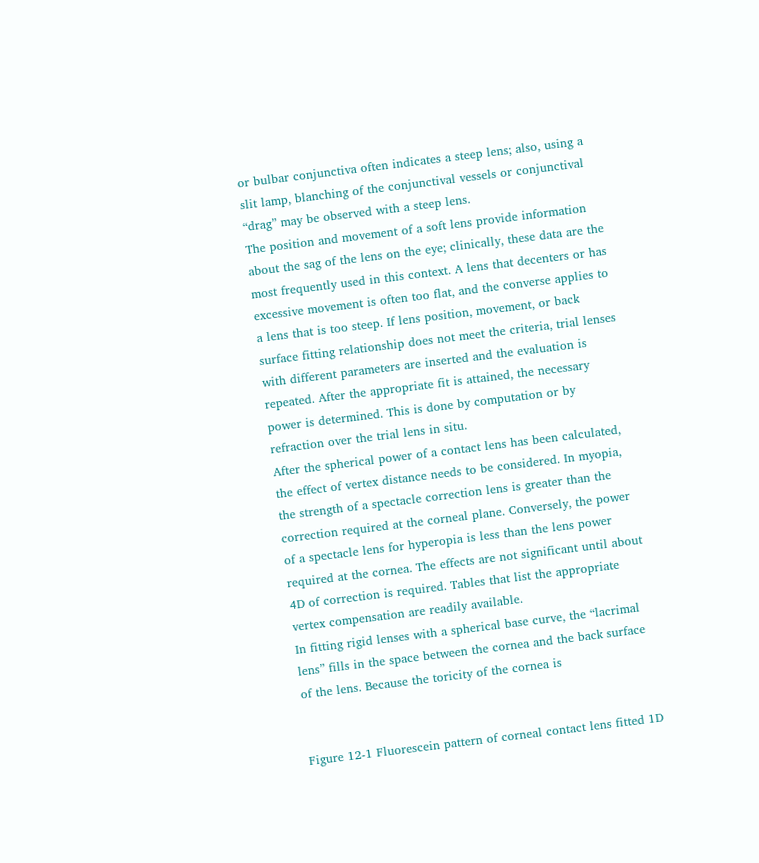or bulbar conjunctiva often indicates a steep lens; also, using a slit lamp, blanching of the conjunctival vessels or conjunctival “drag” may be observed with a steep lens.
The position and movement of a soft lens provide information about the sag of the lens on the eye; clinically, these data are the most frequently used in this context. A lens that decenters or has excessive movement is often too flat, and the converse applies to a lens that is too steep. If lens position, movement, or back surface fitting relationship does not meet the criteria, trial lenses with different parameters are inserted and the evaluation is repeated. After the appropriate fit is attained, the necessary power is determined. This is done by computation or by refraction over the trial lens in situ.
After the spherical power of a contact lens has been calculated, the effect of vertex distance needs to be considered. In myopia, the strength of a spectacle correction lens is greater than the correction required at the corneal plane. Conversely, the power of a spectacle lens for hyperopia is less than the lens power required at the cornea. The effects are not significant until about 4D of correction is required. Tables that list the appropriate vertex compensation are readily available.
In fitting rigid lenses with a spherical base curve, the “lacrimal lens” fills in the space between the cornea and the back surface of the lens. Because the toricity of the cornea is


Figure 12-1 Fluorescein pattern of corneal contact lens fitted 1D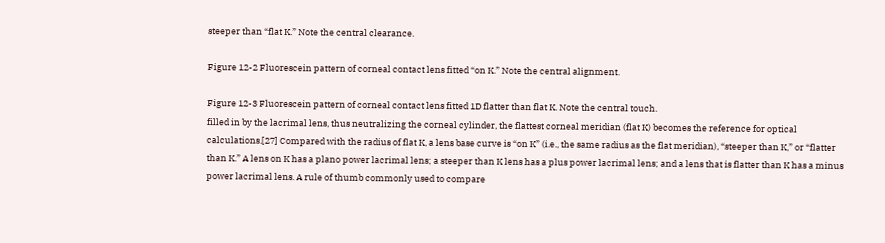steeper than “flat K.” Note the central clearance.

Figure 12-2 Fluorescein pattern of corneal contact lens fitted “on K.” Note the central alignment.

Figure 12-3 Fluorescein pattern of corneal contact lens fitted 1D flatter than flat K. Note the central touch.
filled in by the lacrimal lens, thus neutralizing the corneal cylinder, the flattest corneal meridian (flat K) becomes the reference for optical calculations.[27] Compared with the radius of flat K, a lens base curve is “on K” (i.e., the same radius as the flat meridian), “steeper than K,” or “flatter than K.” A lens on K has a plano power lacrimal lens; a steeper than K lens has a plus power lacrimal lens; and a lens that is flatter than K has a minus power lacrimal lens. A rule of thumb commonly used to compare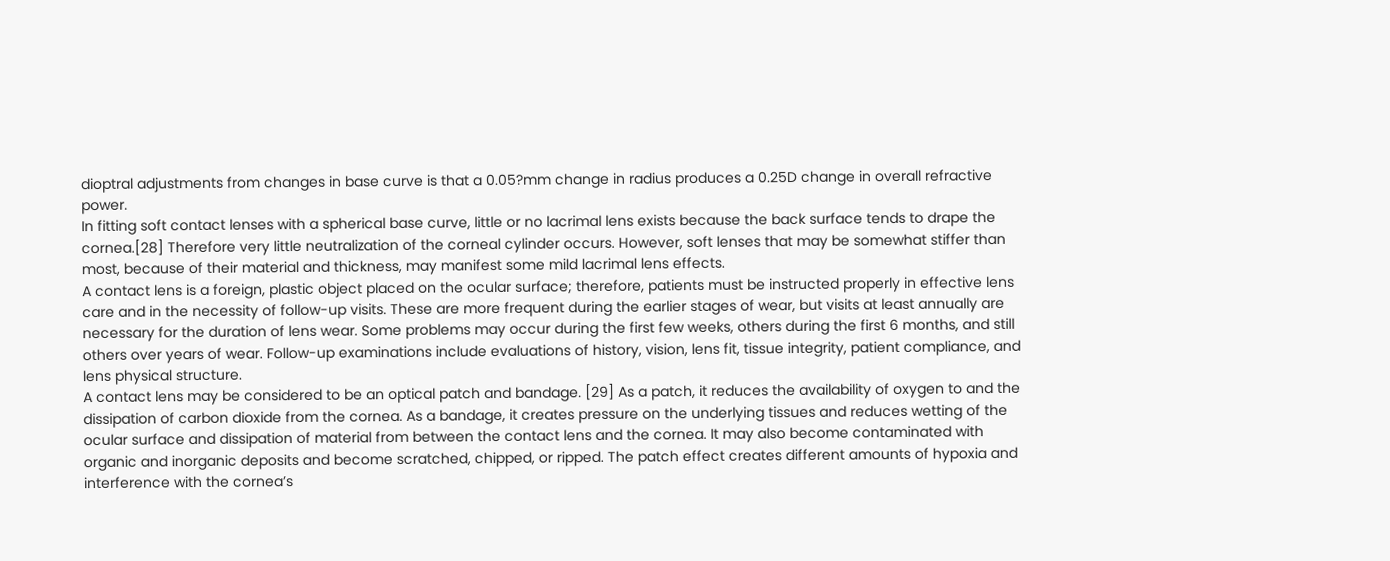dioptral adjustments from changes in base curve is that a 0.05?mm change in radius produces a 0.25D change in overall refractive power.
In fitting soft contact lenses with a spherical base curve, little or no lacrimal lens exists because the back surface tends to drape the cornea.[28] Therefore very little neutralization of the corneal cylinder occurs. However, soft lenses that may be somewhat stiffer than most, because of their material and thickness, may manifest some mild lacrimal lens effects.
A contact lens is a foreign, plastic object placed on the ocular surface; therefore, patients must be instructed properly in effective lens care and in the necessity of follow-up visits. These are more frequent during the earlier stages of wear, but visits at least annually are necessary for the duration of lens wear. Some problems may occur during the first few weeks, others during the first 6 months, and still others over years of wear. Follow-up examinations include evaluations of history, vision, lens fit, tissue integrity, patient compliance, and lens physical structure.
A contact lens may be considered to be an optical patch and bandage. [29] As a patch, it reduces the availability of oxygen to and the dissipation of carbon dioxide from the cornea. As a bandage, it creates pressure on the underlying tissues and reduces wetting of the ocular surface and dissipation of material from between the contact lens and the cornea. It may also become contaminated with organic and inorganic deposits and become scratched, chipped, or ripped. The patch effect creates different amounts of hypoxia and interference with the cornea’s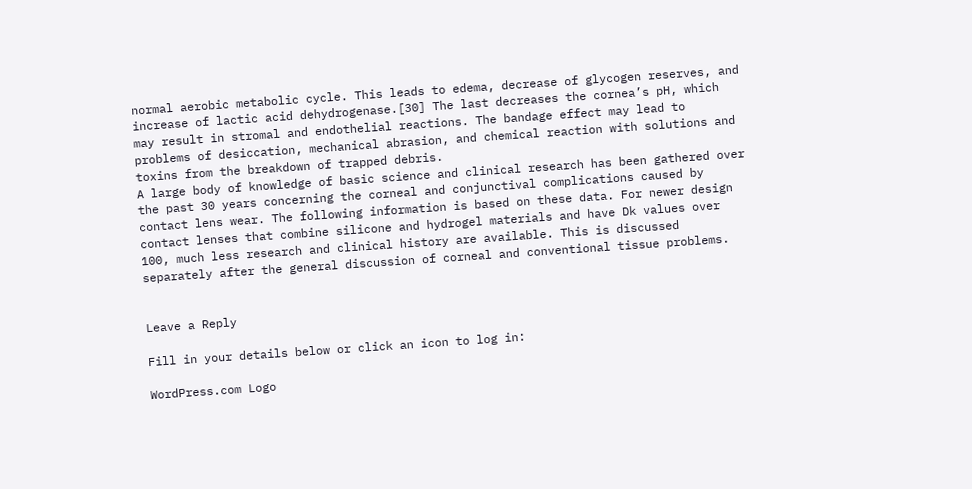normal aerobic metabolic cycle. This leads to edema, decrease of glycogen reserves, and increase of lactic acid dehydrogenase.[30] The last decreases the cornea’s pH, which may result in stromal and endothelial reactions. The bandage effect may lead to problems of desiccation, mechanical abrasion, and chemical reaction with solutions and toxins from the breakdown of trapped debris.
A large body of knowledge of basic science and clinical research has been gathered over the past 30 years concerning the corneal and conjunctival complications caused by contact lens wear. The following information is based on these data. For newer design contact lenses that combine silicone and hydrogel materials and have Dk values over 100, much less research and clinical history are available. This is discussed separately after the general discussion of corneal and conventional tissue problems.


Leave a Reply

Fill in your details below or click an icon to log in:

WordPress.com Logo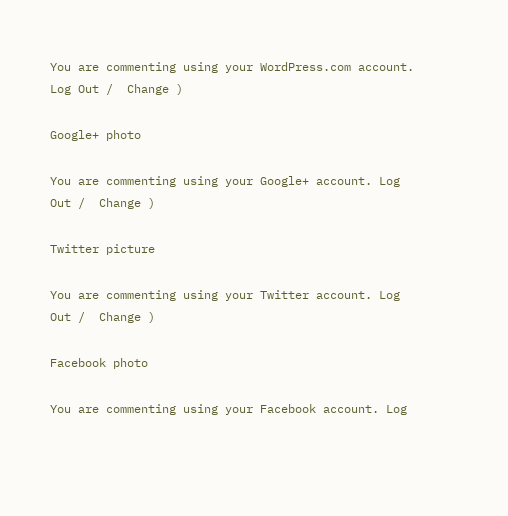You are commenting using your WordPress.com account. Log Out /  Change )

Google+ photo

You are commenting using your Google+ account. Log Out /  Change )

Twitter picture

You are commenting using your Twitter account. Log Out /  Change )

Facebook photo

You are commenting using your Facebook account. Log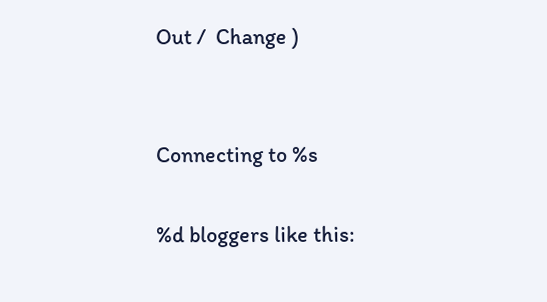Out /  Change )


Connecting to %s

%d bloggers like this: